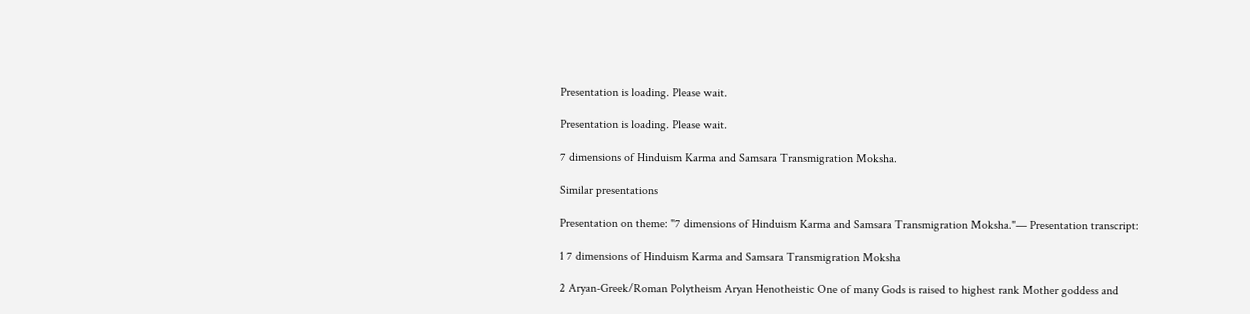Presentation is loading. Please wait.

Presentation is loading. Please wait.

7 dimensions of Hinduism Karma and Samsara Transmigration Moksha.

Similar presentations

Presentation on theme: "7 dimensions of Hinduism Karma and Samsara Transmigration Moksha."— Presentation transcript:

1 7 dimensions of Hinduism Karma and Samsara Transmigration Moksha

2 Aryan-Greek/Roman Polytheism Aryan Henotheistic One of many Gods is raised to highest rank Mother goddess and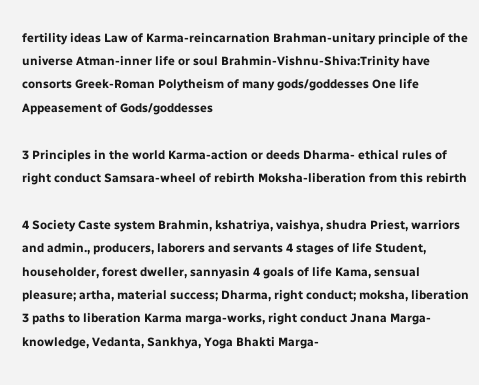fertility ideas Law of Karma-reincarnation Brahman-unitary principle of the universe Atman-inner life or soul Brahmin-Vishnu-Shiva:Trinity have consorts Greek-Roman Polytheism of many gods/goddesses One life Appeasement of Gods/goddesses

3 Principles in the world Karma-action or deeds Dharma- ethical rules of right conduct Samsara-wheel of rebirth Moksha-liberation from this rebirth

4 Society Caste system Brahmin, kshatriya, vaishya, shudra Priest, warriors and admin., producers, laborers and servants 4 stages of life Student, householder, forest dweller, sannyasin 4 goals of life Kama, sensual pleasure; artha, material success; Dharma, right conduct; moksha, liberation 3 paths to liberation Karma marga-works, right conduct Jnana Marga-knowledge, Vedanta, Sankhya, Yoga Bhakti Marga-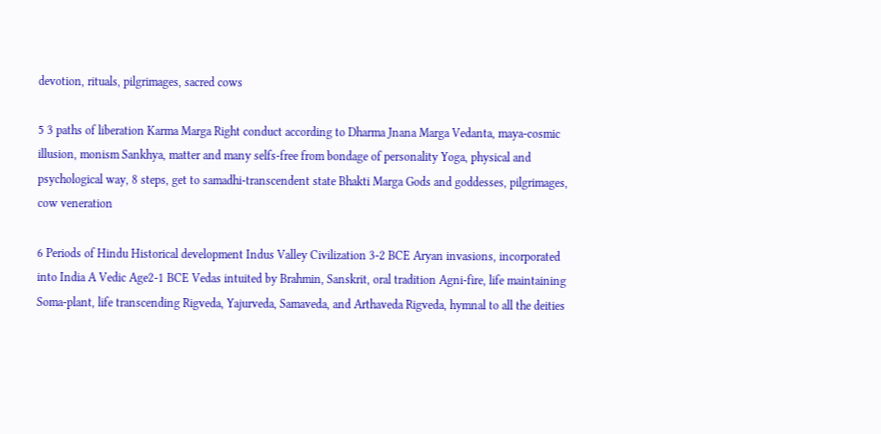devotion, rituals, pilgrimages, sacred cows

5 3 paths of liberation Karma Marga Right conduct according to Dharma Jnana Marga Vedanta, maya-cosmic illusion, monism Sankhya, matter and many selfs-free from bondage of personality Yoga, physical and psychological way, 8 steps, get to samadhi-transcendent state Bhakti Marga Gods and goddesses, pilgrimages, cow veneration

6 Periods of Hindu Historical development Indus Valley Civilization 3-2 BCE Aryan invasions, incorporated into India A Vedic Age2-1 BCE Vedas intuited by Brahmin, Sanskrit, oral tradition Agni-fire, life maintaining Soma-plant, life transcending Rigveda, Yajurveda, Samaveda, and Arthaveda Rigveda, hymnal to all the deities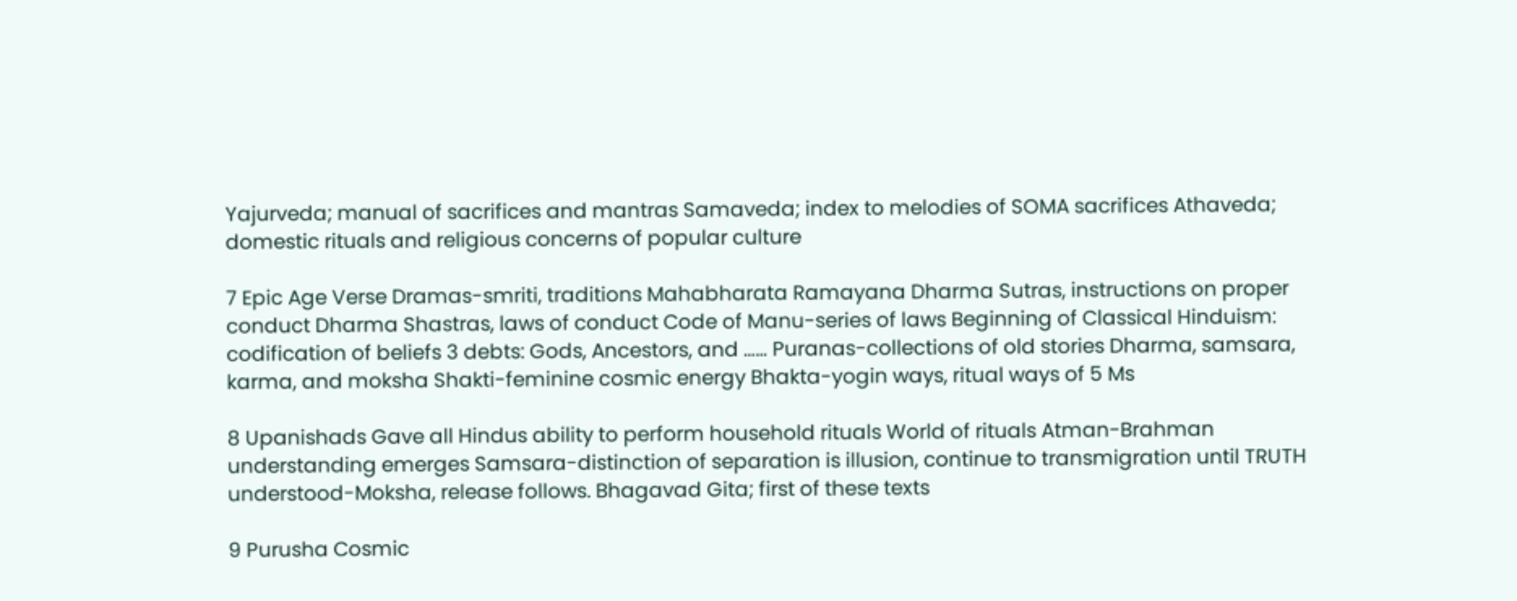Yajurveda; manual of sacrifices and mantras Samaveda; index to melodies of SOMA sacrifices Athaveda; domestic rituals and religious concerns of popular culture

7 Epic Age Verse Dramas-smriti, traditions Mahabharata Ramayana Dharma Sutras, instructions on proper conduct Dharma Shastras, laws of conduct Code of Manu-series of laws Beginning of Classical Hinduism: codification of beliefs 3 debts: Gods, Ancestors, and …… Puranas-collections of old stories Dharma, samsara, karma, and moksha Shakti-feminine cosmic energy Bhakta-yogin ways, ritual ways of 5 Ms

8 Upanishads Gave all Hindus ability to perform household rituals World of rituals Atman-Brahman understanding emerges Samsara-distinction of separation is illusion, continue to transmigration until TRUTH understood-Moksha, release follows. Bhagavad Gita; first of these texts

9 Purusha Cosmic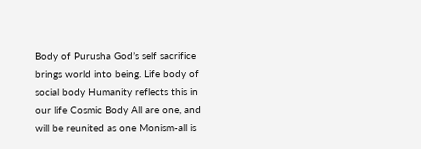Body of Purusha God’s self sacrifice brings world into being. Life body of social body Humanity reflects this in our life Cosmic Body All are one, and will be reunited as one Monism-all is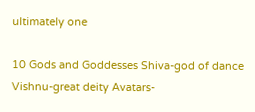ultimately one

10 Gods and Goddesses Shiva-god of dance Vishnu-great deity Avatars-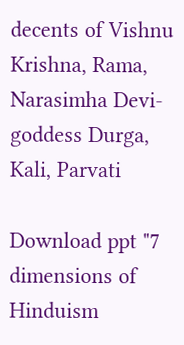decents of Vishnu Krishna, Rama, Narasimha Devi-goddess Durga, Kali, Parvati

Download ppt "7 dimensions of Hinduism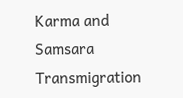Karma and Samsara Transmigration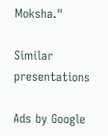Moksha."

Similar presentations

Ads by Google